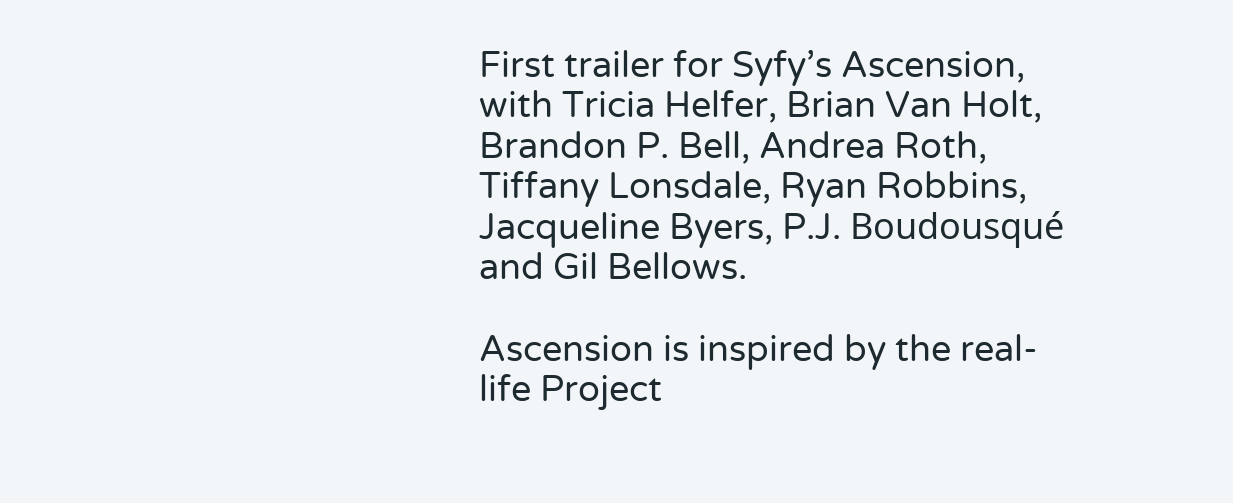First trailer for Syfy’s Ascension, with Tricia Helfer, Brian Van Holt, Brandon P. Bell, Andrea Roth, Tiffany Lonsdale, Ryan Robbins, Jacqueline Byers, P.J. Boudousqué and Gil Bellows.

Ascension is inspired by the real-life Project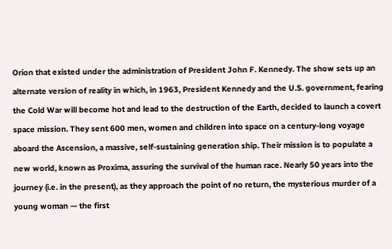Orion that existed under the administration of President John F. Kennedy. The show sets up an alternate version of reality in which, in 1963, President Kennedy and the U.S. government, fearing the Cold War will become hot and lead to the destruction of the Earth, decided to launch a covert space mission. They sent 600 men, women and children into space on a century-long voyage aboard the Ascension, a massive, self-sustaining generation ship. Their mission is to populate a new world, known as Proxima, assuring the survival of the human race. Nearly 50 years into the journey (i.e. in the present), as they approach the point of no return, the mysterious murder of a young woman — the first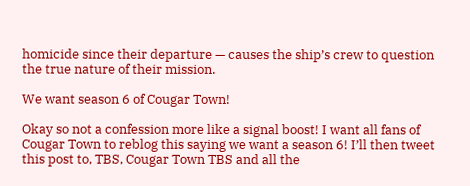homicide since their departure — causes the ship’s crew to question the true nature of their mission.

We want season 6 of Cougar Town!

Okay so not a confession more like a signal boost! I want all fans of Cougar Town to reblog this saying we want a season 6! I’ll then tweet this post to, TBS, Cougar Town TBS and all the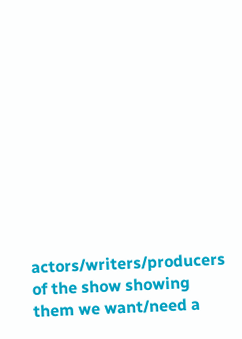actors/writers/producers of the show showing them we want/need a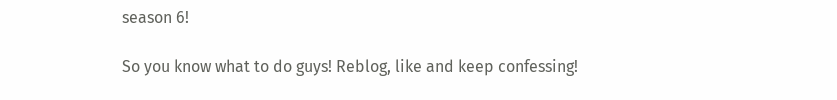season 6!

So you know what to do guys! Reblog, like and keep confessing!